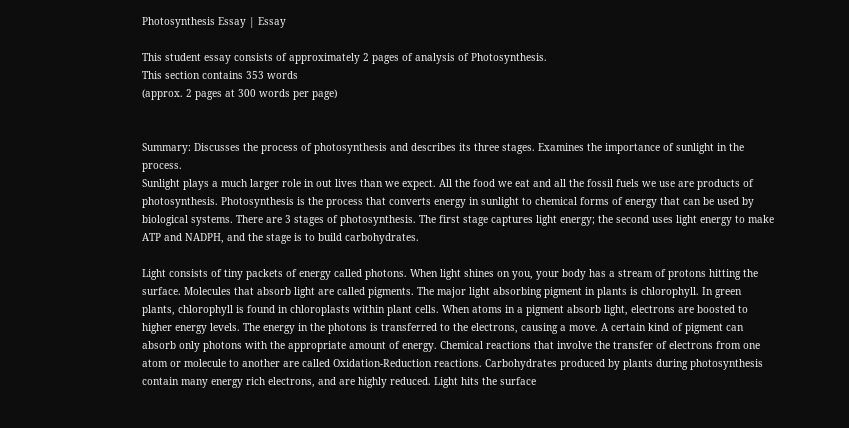Photosynthesis Essay | Essay

This student essay consists of approximately 2 pages of analysis of Photosynthesis.
This section contains 353 words
(approx. 2 pages at 300 words per page)


Summary: Discusses the process of photosynthesis and describes its three stages. Examines the importance of sunlight in the process.
Sunlight plays a much larger role in out lives than we expect. All the food we eat and all the fossil fuels we use are products of photosynthesis. Photosynthesis is the process that converts energy in sunlight to chemical forms of energy that can be used by biological systems. There are 3 stages of photosynthesis. The first stage captures light energy; the second uses light energy to make ATP and NADPH, and the stage is to build carbohydrates.

Light consists of tiny packets of energy called photons. When light shines on you, your body has a stream of protons hitting the surface. Molecules that absorb light are called pigments. The major light absorbing pigment in plants is chlorophyll. In green plants, chlorophyll is found in chloroplasts within plant cells. When atoms in a pigment absorb light, electrons are boosted to higher energy levels. The energy in the photons is transferred to the electrons, causing a move. A certain kind of pigment can absorb only photons with the appropriate amount of energy. Chemical reactions that involve the transfer of electrons from one atom or molecule to another are called Oxidation-Reduction reactions. Carbohydrates produced by plants during photosynthesis contain many energy rich electrons, and are highly reduced. Light hits the surface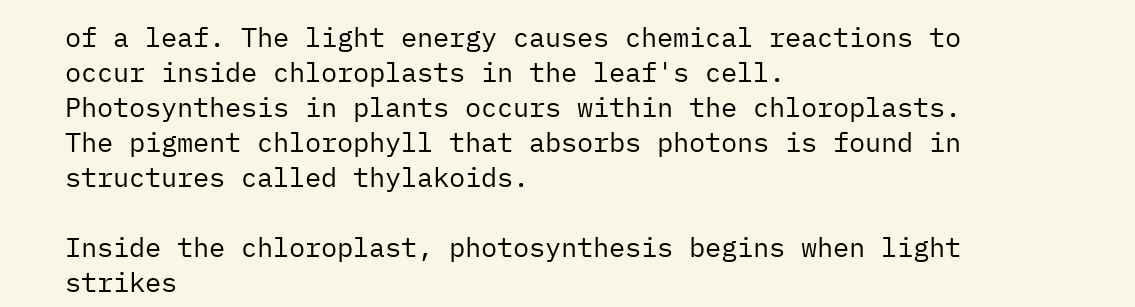of a leaf. The light energy causes chemical reactions to occur inside chloroplasts in the leaf's cell. Photosynthesis in plants occurs within the chloroplasts. The pigment chlorophyll that absorbs photons is found in structures called thylakoids.

Inside the chloroplast, photosynthesis begins when light strikes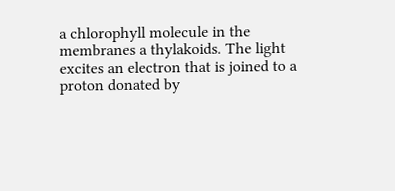a chlorophyll molecule in the membranes a thylakoids. The light excites an electron that is joined to a proton donated by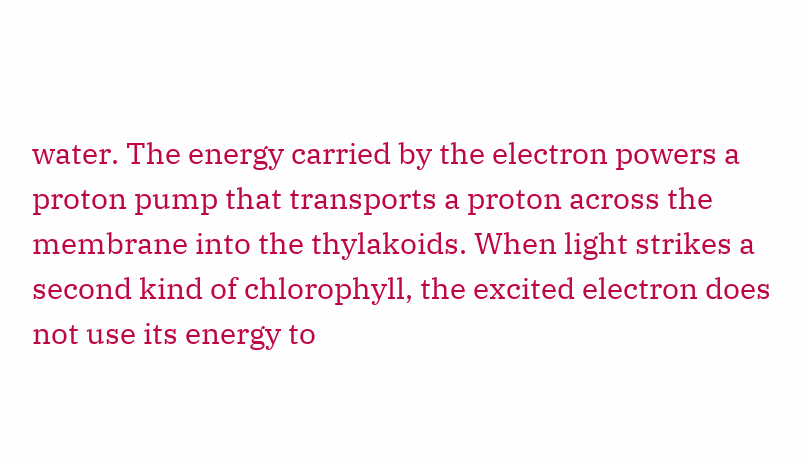water. The energy carried by the electron powers a proton pump that transports a proton across the membrane into the thylakoids. When light strikes a second kind of chlorophyll, the excited electron does not use its energy to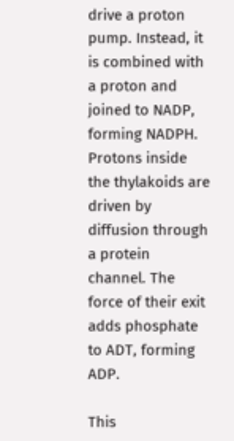drive a proton pump. Instead, it is combined with a proton and joined to NADP, forming NADPH. Protons inside the thylakoids are driven by diffusion through a protein channel. The force of their exit adds phosphate to ADT, forming ADP.

This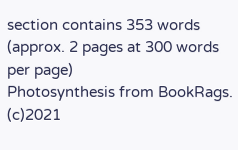section contains 353 words
(approx. 2 pages at 300 words per page)
Photosynthesis from BookRags. (c)2021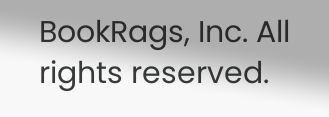BookRags, Inc. All rights reserved.